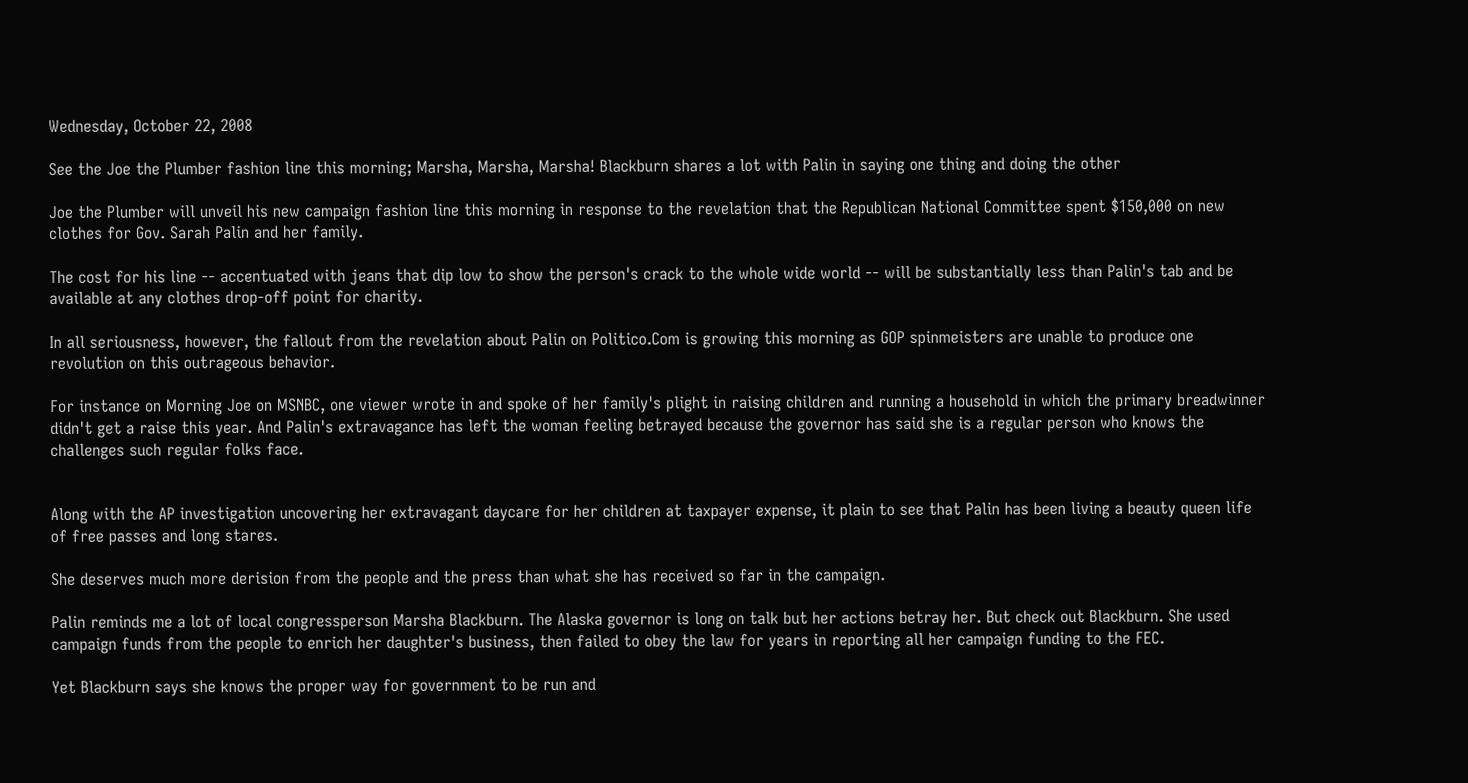Wednesday, October 22, 2008

See the Joe the Plumber fashion line this morning; Marsha, Marsha, Marsha! Blackburn shares a lot with Palin in saying one thing and doing the other

Joe the Plumber will unveil his new campaign fashion line this morning in response to the revelation that the Republican National Committee spent $150,000 on new clothes for Gov. Sarah Palin and her family.

The cost for his line -- accentuated with jeans that dip low to show the person's crack to the whole wide world -- will be substantially less than Palin's tab and be available at any clothes drop-off point for charity.

In all seriousness, however, the fallout from the revelation about Palin on Politico.Com is growing this morning as GOP spinmeisters are unable to produce one revolution on this outrageous behavior.

For instance on Morning Joe on MSNBC, one viewer wrote in and spoke of her family's plight in raising children and running a household in which the primary breadwinner didn't get a raise this year. And Palin's extravagance has left the woman feeling betrayed because the governor has said she is a regular person who knows the challenges such regular folks face.


Along with the AP investigation uncovering her extravagant daycare for her children at taxpayer expense, it plain to see that Palin has been living a beauty queen life of free passes and long stares.

She deserves much more derision from the people and the press than what she has received so far in the campaign.

Palin reminds me a lot of local congressperson Marsha Blackburn. The Alaska governor is long on talk but her actions betray her. But check out Blackburn. She used campaign funds from the people to enrich her daughter's business, then failed to obey the law for years in reporting all her campaign funding to the FEC.

Yet Blackburn says she knows the proper way for government to be run and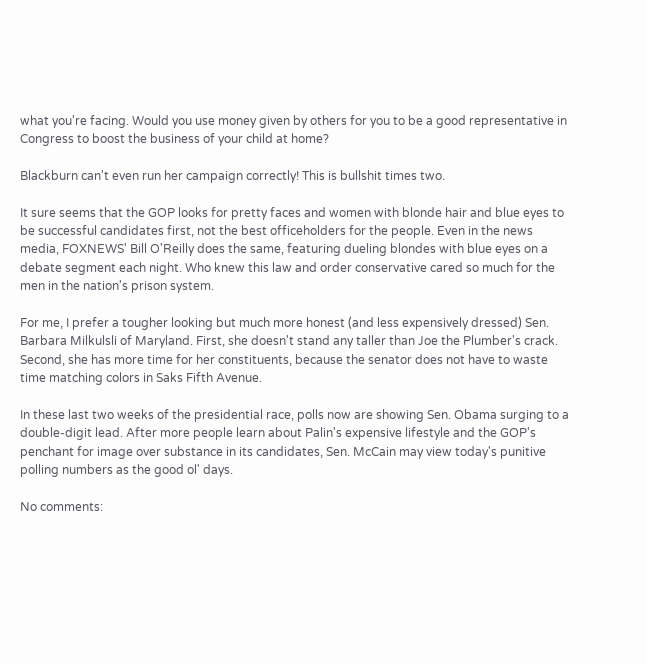what you're facing. Would you use money given by others for you to be a good representative in Congress to boost the business of your child at home?

Blackburn can't even run her campaign correctly! This is bullshit times two.

It sure seems that the GOP looks for pretty faces and women with blonde hair and blue eyes to be successful candidates first, not the best officeholders for the people. Even in the news media, FOXNEWS' Bill O'Reilly does the same, featuring dueling blondes with blue eyes on a debate segment each night. Who knew this law and order conservative cared so much for the men in the nation's prison system.

For me, I prefer a tougher looking but much more honest (and less expensively dressed) Sen. Barbara Milkulsli of Maryland. First, she doesn't stand any taller than Joe the Plumber's crack. Second, she has more time for her constituents, because the senator does not have to waste time matching colors in Saks Fifth Avenue.

In these last two weeks of the presidential race, polls now are showing Sen. Obama surging to a double-digit lead. After more people learn about Palin's expensive lifestyle and the GOP's penchant for image over substance in its candidates, Sen. McCain may view today's punitive polling numbers as the good ol' days.

No comments: